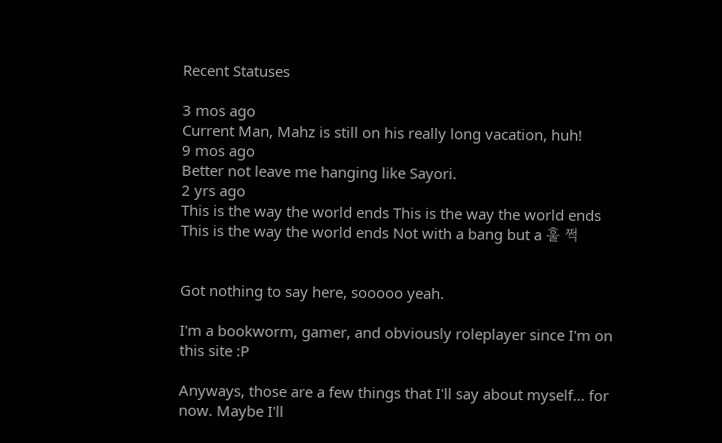Recent Statuses

3 mos ago
Current Man, Mahz is still on his really long vacation, huh!
9 mos ago
Better not leave me hanging like Sayori.
2 yrs ago
This is the way the world ends This is the way the world ends This is the way the world ends Not with a bang but a 훌 쩍


Got nothing to say here, sooooo yeah.

I'm a bookworm, gamer, and obviously roleplayer since I'm on this site :P

Anyways, those are a few things that I'll say about myself... for now. Maybe I'll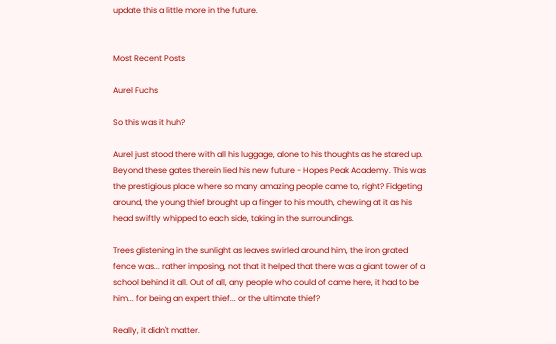update this a little more in the future.


Most Recent Posts

Aurel Fuchs

So this was it huh?

Aurel just stood there with all his luggage, alone to his thoughts as he stared up. Beyond these gates therein lied his new future - Hopes Peak Academy. This was the prestigious place where so many amazing people came to, right? Fidgeting around, the young thief brought up a finger to his mouth, chewing at it as his head swiftly whipped to each side, taking in the surroundings.

Trees glistening in the sunlight as leaves swirled around him, the iron grated fence was... rather imposing, not that it helped that there was a giant tower of a school behind it all. Out of all, any people who could of came here, it had to be him... for being an expert thief... or the ultimate thief?

Really, it didn't matter.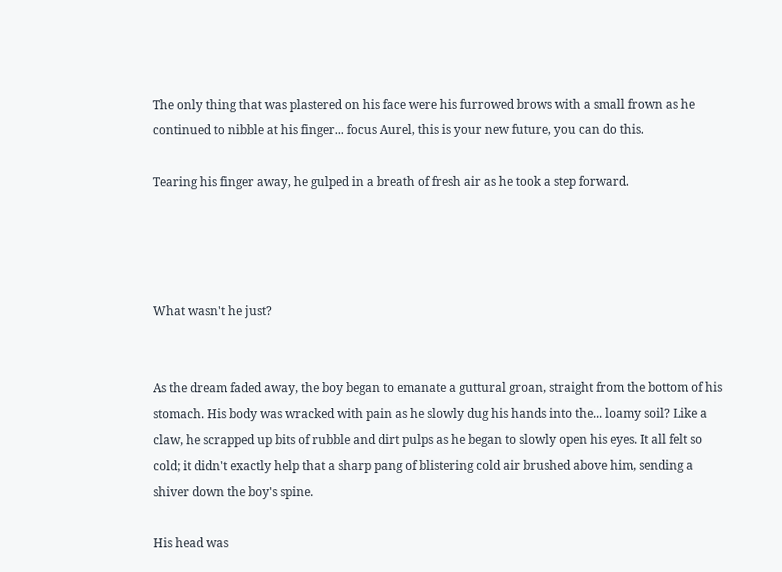The only thing that was plastered on his face were his furrowed brows with a small frown as he continued to nibble at his finger... focus Aurel, this is your new future, you can do this.

Tearing his finger away, he gulped in a breath of fresh air as he took a step forward.




What wasn't he just?


As the dream faded away, the boy began to emanate a guttural groan, straight from the bottom of his stomach. His body was wracked with pain as he slowly dug his hands into the... loamy soil? Like a claw, he scrapped up bits of rubble and dirt pulps as he began to slowly open his eyes. It all felt so cold; it didn't exactly help that a sharp pang of blistering cold air brushed above him, sending a shiver down the boy's spine.

His head was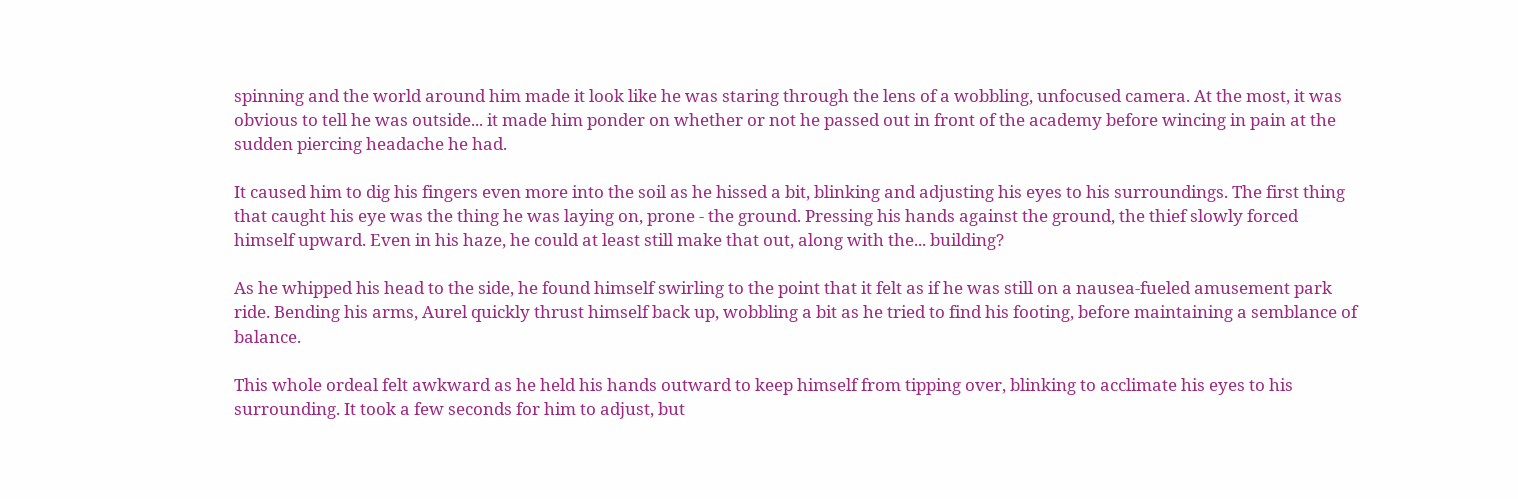spinning and the world around him made it look like he was staring through the lens of a wobbling, unfocused camera. At the most, it was obvious to tell he was outside... it made him ponder on whether or not he passed out in front of the academy before wincing in pain at the sudden piercing headache he had.

It caused him to dig his fingers even more into the soil as he hissed a bit, blinking and adjusting his eyes to his surroundings. The first thing that caught his eye was the thing he was laying on, prone - the ground. Pressing his hands against the ground, the thief slowly forced himself upward. Even in his haze, he could at least still make that out, along with the... building?

As he whipped his head to the side, he found himself swirling to the point that it felt as if he was still on a nausea-fueled amusement park ride. Bending his arms, Aurel quickly thrust himself back up, wobbling a bit as he tried to find his footing, before maintaining a semblance of balance.

This whole ordeal felt awkward as he held his hands outward to keep himself from tipping over, blinking to acclimate his eyes to his surrounding. It took a few seconds for him to adjust, but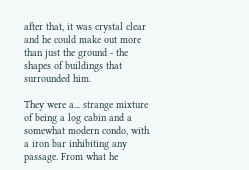after that, it was crystal clear and he could make out more than just the ground - the shapes of buildings that surrounded him.

They were a... strange mixture of being a log cabin and a somewhat modern condo, with a iron bar inhibiting any passage. From what he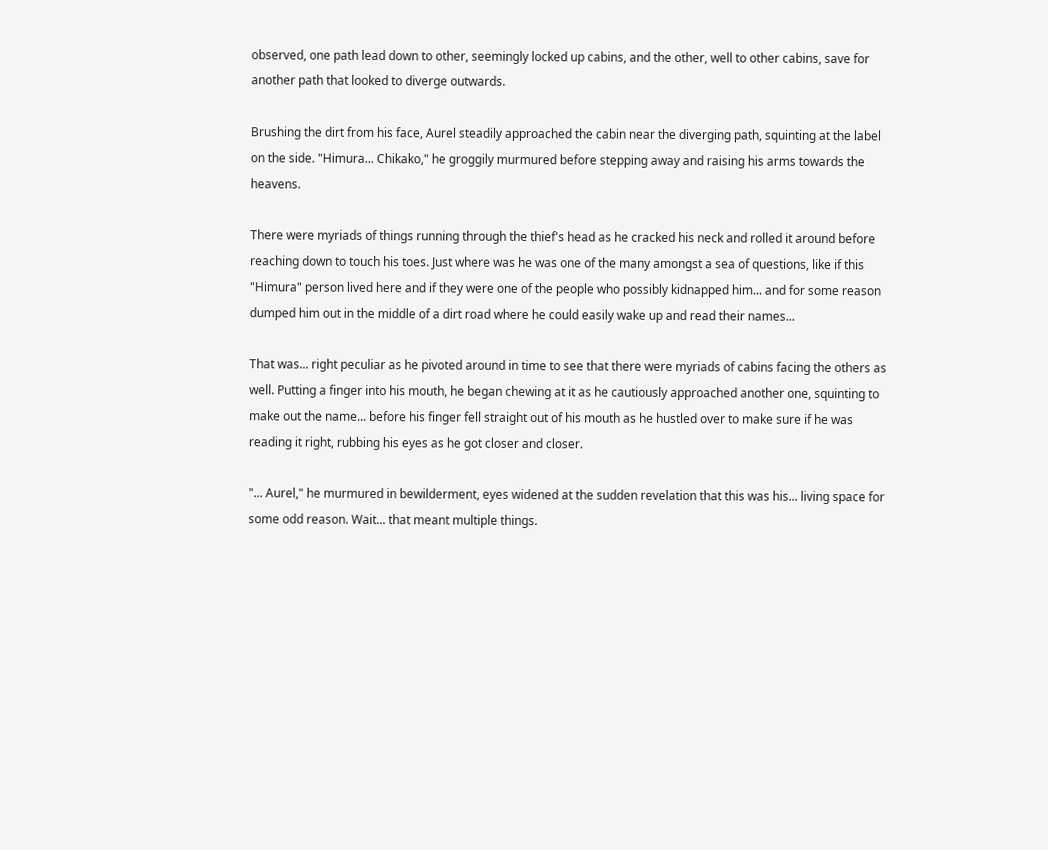observed, one path lead down to other, seemingly locked up cabins, and the other, well to other cabins, save for another path that looked to diverge outwards.

Brushing the dirt from his face, Aurel steadily approached the cabin near the diverging path, squinting at the label on the side. "Himura... Chikako," he groggily murmured before stepping away and raising his arms towards the heavens.

There were myriads of things running through the thief's head as he cracked his neck and rolled it around before reaching down to touch his toes. Just where was he was one of the many amongst a sea of questions, like if this "Himura" person lived here and if they were one of the people who possibly kidnapped him... and for some reason dumped him out in the middle of a dirt road where he could easily wake up and read their names...

That was... right peculiar as he pivoted around in time to see that there were myriads of cabins facing the others as well. Putting a finger into his mouth, he began chewing at it as he cautiously approached another one, squinting to make out the name... before his finger fell straight out of his mouth as he hustled over to make sure if he was reading it right, rubbing his eyes as he got closer and closer.

"... Aurel," he murmured in bewilderment, eyes widened at the sudden revelation that this was his... living space for some odd reason. Wait... that meant multiple things.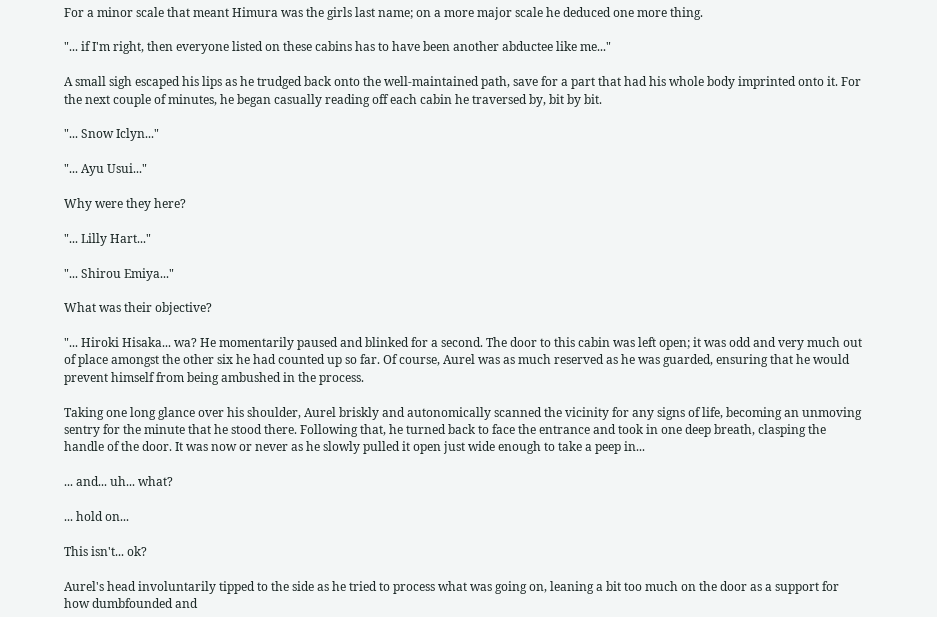For a minor scale that meant Himura was the girls last name; on a more major scale he deduced one more thing.

"... if I'm right, then everyone listed on these cabins has to have been another abductee like me..."

A small sigh escaped his lips as he trudged back onto the well-maintained path, save for a part that had his whole body imprinted onto it. For the next couple of minutes, he began casually reading off each cabin he traversed by, bit by bit.

"... Snow Iclyn..."

"... Ayu Usui..."

Why were they here?

"... Lilly Hart..."

"... Shirou Emiya..."

What was their objective?

"... Hiroki Hisaka... wa? He momentarily paused and blinked for a second. The door to this cabin was left open; it was odd and very much out of place amongst the other six he had counted up so far. Of course, Aurel was as much reserved as he was guarded, ensuring that he would prevent himself from being ambushed in the process.

Taking one long glance over his shoulder, Aurel briskly and autonomically scanned the vicinity for any signs of life, becoming an unmoving sentry for the minute that he stood there. Following that, he turned back to face the entrance and took in one deep breath, clasping the handle of the door. It was now or never as he slowly pulled it open just wide enough to take a peep in...

... and... uh... what?

... hold on...

This isn't... ok?

Aurel's head involuntarily tipped to the side as he tried to process what was going on, leaning a bit too much on the door as a support for how dumbfounded and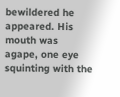bewildered he appeared. His mouth was agape, one eye squinting with the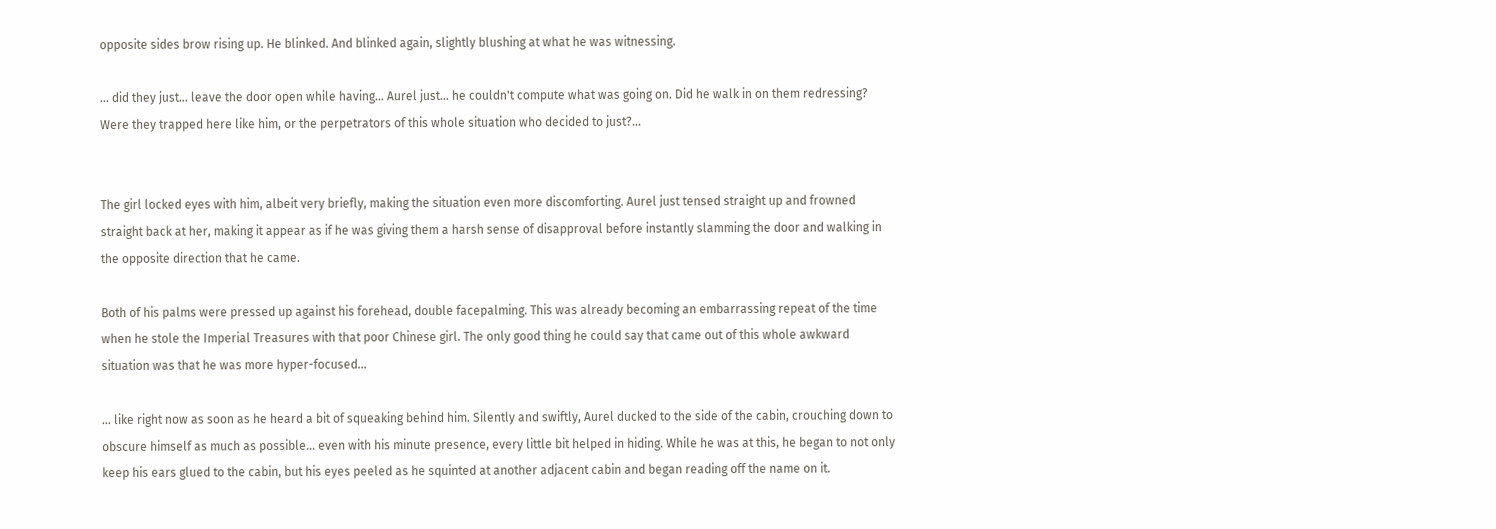opposite sides brow rising up. He blinked. And blinked again, slightly blushing at what he was witnessing.

... did they just... leave the door open while having... Aurel just... he couldn't compute what was going on. Did he walk in on them redressing? Were they trapped here like him, or the perpetrators of this whole situation who decided to just?...


The girl locked eyes with him, albeit very briefly, making the situation even more discomforting. Aurel just tensed straight up and frowned straight back at her, making it appear as if he was giving them a harsh sense of disapproval before instantly slamming the door and walking in the opposite direction that he came.

Both of his palms were pressed up against his forehead, double facepalming. This was already becoming an embarrassing repeat of the time when he stole the Imperial Treasures with that poor Chinese girl. The only good thing he could say that came out of this whole awkward situation was that he was more hyper-focused...

... like right now as soon as he heard a bit of squeaking behind him. Silently and swiftly, Aurel ducked to the side of the cabin, crouching down to obscure himself as much as possible... even with his minute presence, every little bit helped in hiding. While he was at this, he began to not only keep his ears glued to the cabin, but his eyes peeled as he squinted at another adjacent cabin and began reading off the name on it.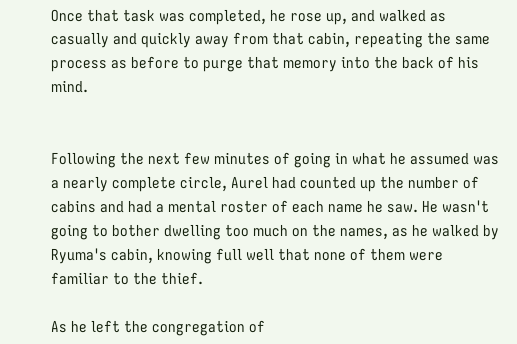Once that task was completed, he rose up, and walked as casually and quickly away from that cabin, repeating the same process as before to purge that memory into the back of his mind.


Following the next few minutes of going in what he assumed was a nearly complete circle, Aurel had counted up the number of cabins and had a mental roster of each name he saw. He wasn't going to bother dwelling too much on the names, as he walked by Ryuma's cabin, knowing full well that none of them were familiar to the thief.

As he left the congregation of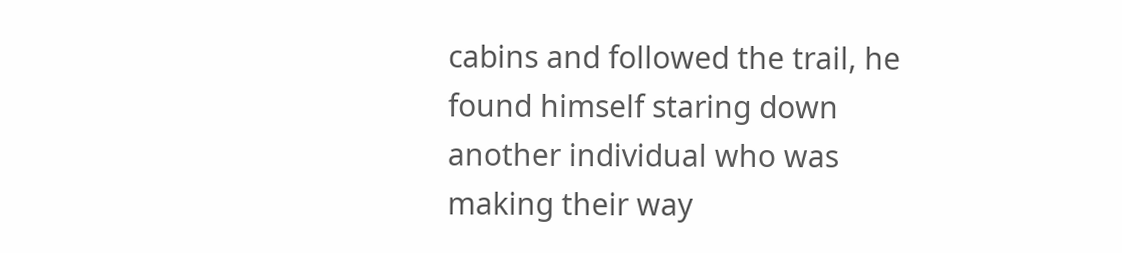cabins and followed the trail, he found himself staring down another individual who was making their way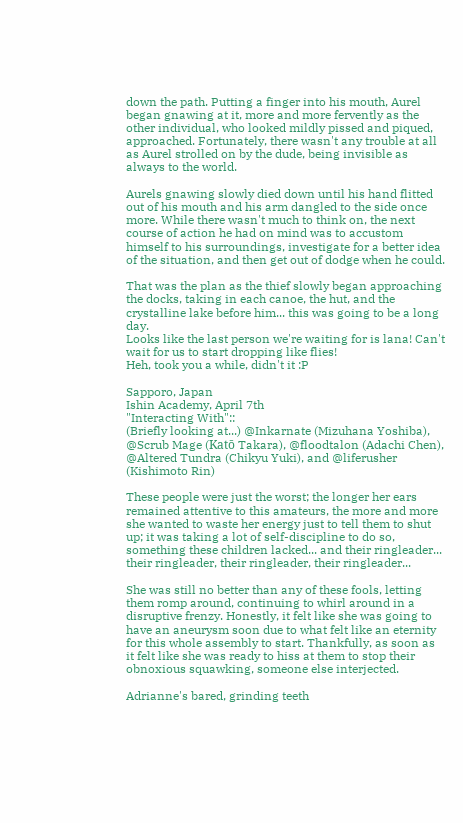down the path. Putting a finger into his mouth, Aurel began gnawing at it, more and more fervently as the other individual, who looked mildly pissed and piqued, approached. Fortunately, there wasn't any trouble at all as Aurel strolled on by the dude, being invisible as always to the world.

Aurels gnawing slowly died down until his hand flitted out of his mouth and his arm dangled to the side once more. While there wasn't much to think on, the next course of action he had on mind was to accustom himself to his surroundings, investigate for a better idea of the situation, and then get out of dodge when he could.

That was the plan as the thief slowly began approaching the docks, taking in each canoe, the hut, and the crystalline lake before him... this was going to be a long day.
Looks like the last person we're waiting for is lana! Can't wait for us to start dropping like flies!
Heh, took you a while, didn't it :P

Sapporo, Japan
Ishin Academy, April 7th
"Interacting With"::
(Briefly looking at...) @Inkarnate (Mizuhana Yoshiba), @Scrub Mage (Katō Takara), @floodtalon (Adachi Chen), @Altered Tundra (Chikyu Yuki), and @liferusher (Kishimoto Rin)

These people were just the worst; the longer her ears remained attentive to this amateurs, the more and more she wanted to waste her energy just to tell them to shut up; it was taking a lot of self-discipline to do so, something these children lacked... and their ringleader... their ringleader, their ringleader, their ringleader...

She was still no better than any of these fools, letting them romp around, continuing to whirl around in a disruptive frenzy. Honestly, it felt like she was going to have an aneurysm soon due to what felt like an eternity for this whole assembly to start. Thankfully, as soon as it felt like she was ready to hiss at them to stop their obnoxious squawking, someone else interjected.

Adrianne's bared, grinding teeth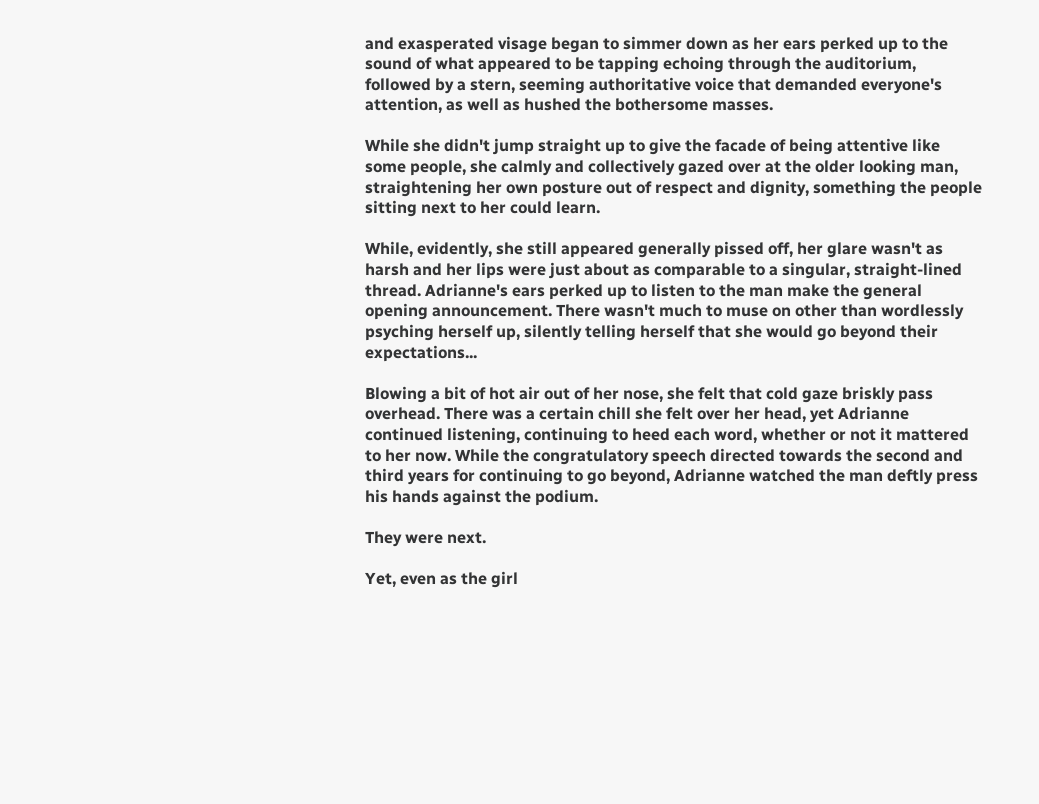and exasperated visage began to simmer down as her ears perked up to the sound of what appeared to be tapping echoing through the auditorium, followed by a stern, seeming authoritative voice that demanded everyone's attention, as well as hushed the bothersome masses.

While she didn't jump straight up to give the facade of being attentive like some people, she calmly and collectively gazed over at the older looking man, straightening her own posture out of respect and dignity, something the people sitting next to her could learn.

While, evidently, she still appeared generally pissed off, her glare wasn't as harsh and her lips were just about as comparable to a singular, straight-lined thread. Adrianne's ears perked up to listen to the man make the general opening announcement. There wasn't much to muse on other than wordlessly psyching herself up, silently telling herself that she would go beyond their expectations...

Blowing a bit of hot air out of her nose, she felt that cold gaze briskly pass overhead. There was a certain chill she felt over her head, yet Adrianne continued listening, continuing to heed each word, whether or not it mattered to her now. While the congratulatory speech directed towards the second and third years for continuing to go beyond, Adrianne watched the man deftly press his hands against the podium.

They were next.

Yet, even as the girl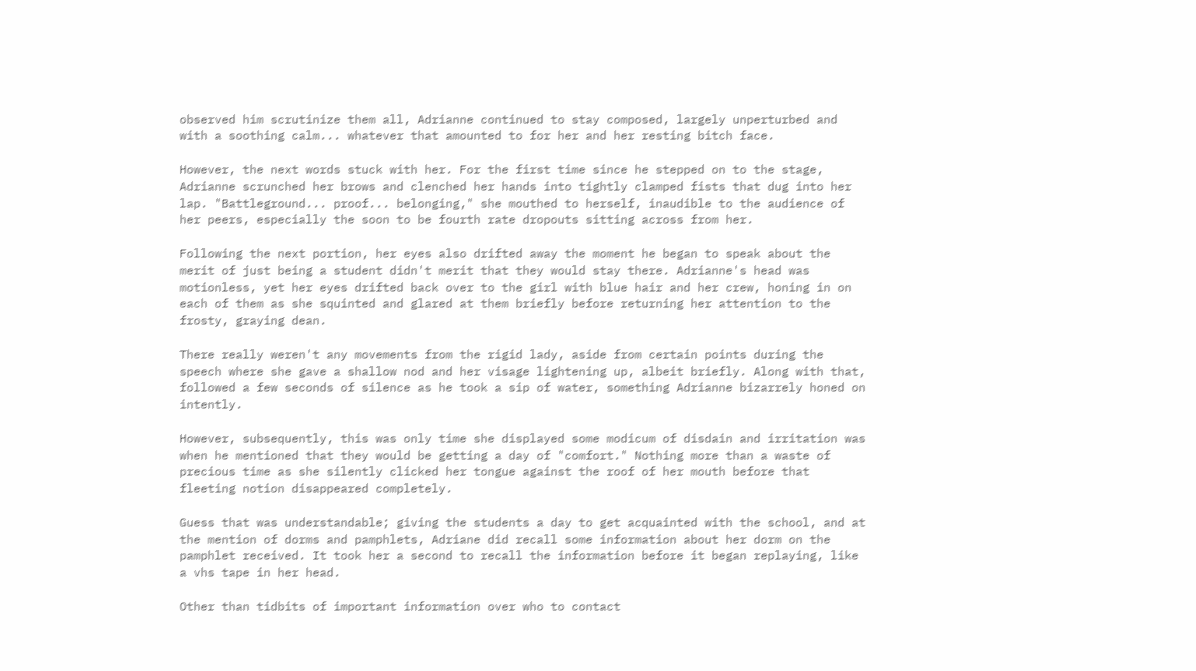observed him scrutinize them all, Adrianne continued to stay composed, largely unperturbed and with a soothing calm... whatever that amounted to for her and her resting bitch face.

However, the next words stuck with her. For the first time since he stepped on to the stage, Adrianne scrunched her brows and clenched her hands into tightly clamped fists that dug into her lap. "Battleground... proof... belonging," she mouthed to herself, inaudible to the audience of her peers, especially the soon to be fourth rate dropouts sitting across from her.

Following the next portion, her eyes also drifted away the moment he began to speak about the merit of just being a student didn't merit that they would stay there. Adrianne's head was motionless, yet her eyes drifted back over to the girl with blue hair and her crew, honing in on each of them as she squinted and glared at them briefly before returning her attention to the frosty, graying dean.

There really weren't any movements from the rigid lady, aside from certain points during the speech where she gave a shallow nod and her visage lightening up, albeit briefly. Along with that, followed a few seconds of silence as he took a sip of water, something Adrianne bizarrely honed on intently.

However, subsequently, this was only time she displayed some modicum of disdain and irritation was when he mentioned that they would be getting a day of "comfort." Nothing more than a waste of precious time as she silently clicked her tongue against the roof of her mouth before that fleeting notion disappeared completely.

Guess that was understandable; giving the students a day to get acquainted with the school, and at the mention of dorms and pamphlets, Adriane did recall some information about her dorm on the pamphlet received. It took her a second to recall the information before it began replaying, like a vhs tape in her head.

Other than tidbits of important information over who to contact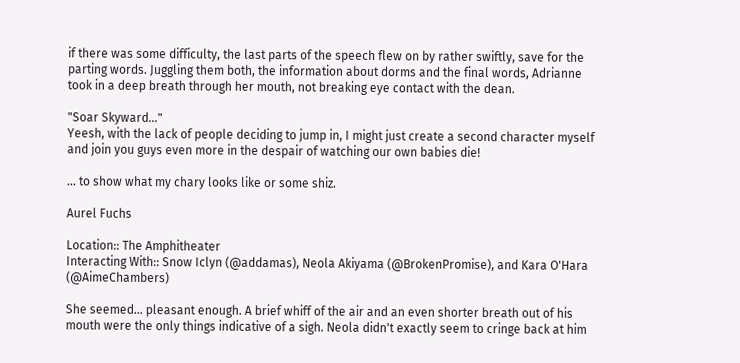if there was some difficulty, the last parts of the speech flew on by rather swiftly, save for the parting words. Juggling them both, the information about dorms and the final words, Adrianne took in a deep breath through her mouth, not breaking eye contact with the dean.

"Soar Skyward..."
Yeesh, with the lack of people deciding to jump in, I might just create a second character myself and join you guys even more in the despair of watching our own babies die!

... to show what my chary looks like or some shiz.

Aurel Fuchs

Location:: The Amphitheater
Interacting With:: Snow Iclyn (@addamas), Neola Akiyama (@BrokenPromise), and Kara O'Hara (@AimeChambers)

She seemed... pleasant enough. A brief whiff of the air and an even shorter breath out of his mouth were the only things indicative of a sigh. Neola didn't exactly seem to cringe back at him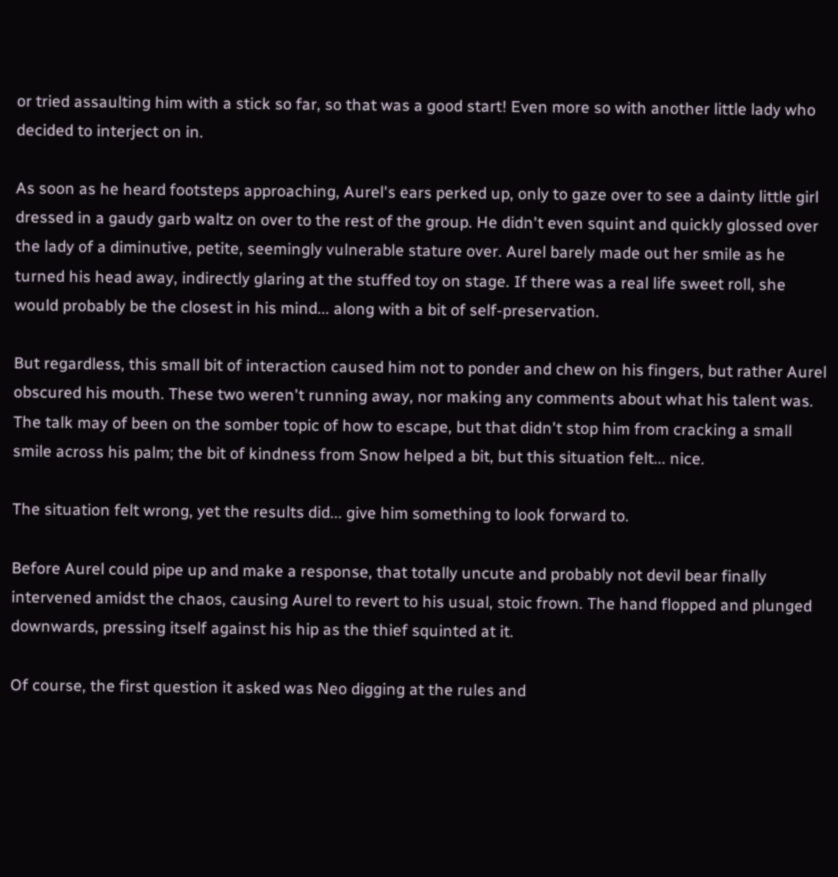or tried assaulting him with a stick so far, so that was a good start! Even more so with another little lady who decided to interject on in.

As soon as he heard footsteps approaching, Aurel's ears perked up, only to gaze over to see a dainty little girl dressed in a gaudy garb waltz on over to the rest of the group. He didn't even squint and quickly glossed over the lady of a diminutive, petite, seemingly vulnerable stature over. Aurel barely made out her smile as he turned his head away, indirectly glaring at the stuffed toy on stage. If there was a real life sweet roll, she would probably be the closest in his mind... along with a bit of self-preservation.

But regardless, this small bit of interaction caused him not to ponder and chew on his fingers, but rather Aurel obscured his mouth. These two weren't running away, nor making any comments about what his talent was. The talk may of been on the somber topic of how to escape, but that didn't stop him from cracking a small smile across his palm; the bit of kindness from Snow helped a bit, but this situation felt... nice.

The situation felt wrong, yet the results did... give him something to look forward to.

Before Aurel could pipe up and make a response, that totally uncute and probably not devil bear finally intervened amidst the chaos, causing Aurel to revert to his usual, stoic frown. The hand flopped and plunged downwards, pressing itself against his hip as the thief squinted at it.

Of course, the first question it asked was Neo digging at the rules and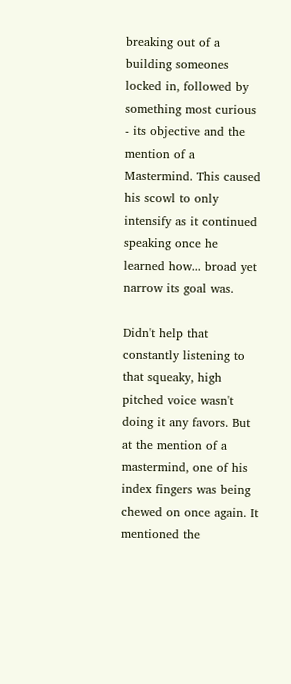breaking out of a building someones locked in, followed by something most curious - its objective and the mention of a Mastermind. This caused his scowl to only intensify as it continued speaking once he learned how... broad yet narrow its goal was.

Didn't help that constantly listening to that squeaky, high pitched voice wasn't doing it any favors. But at the mention of a mastermind, one of his index fingers was being chewed on once again. It mentioned the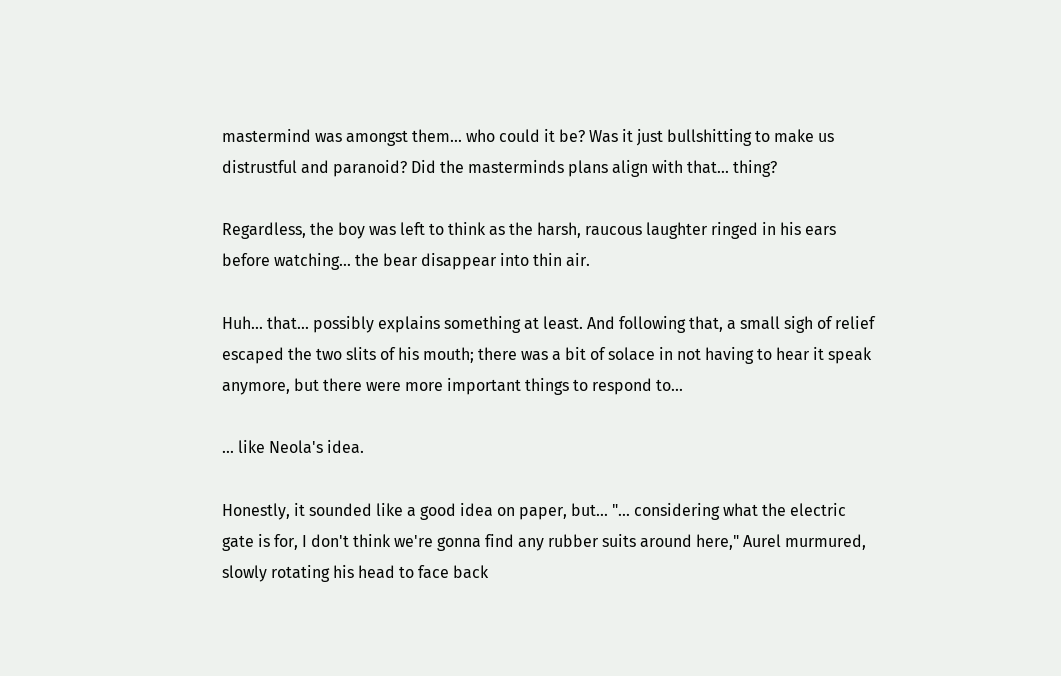mastermind was amongst them... who could it be? Was it just bullshitting to make us distrustful and paranoid? Did the masterminds plans align with that... thing?

Regardless, the boy was left to think as the harsh, raucous laughter ringed in his ears before watching... the bear disappear into thin air.

Huh... that... possibly explains something at least. And following that, a small sigh of relief escaped the two slits of his mouth; there was a bit of solace in not having to hear it speak anymore, but there were more important things to respond to...

... like Neola's idea.

Honestly, it sounded like a good idea on paper, but... "... considering what the electric gate is for, I don't think we're gonna find any rubber suits around here," Aurel murmured, slowly rotating his head to face back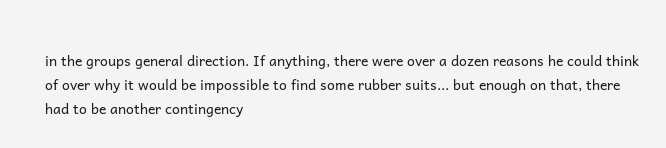in the groups general direction. If anything, there were over a dozen reasons he could think of over why it would be impossible to find some rubber suits... but enough on that, there had to be another contingency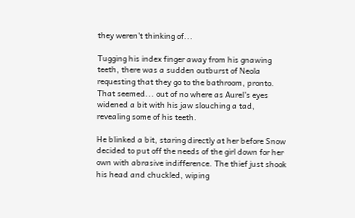they weren't thinking of...

Tugging his index finger away from his gnawing teeth, there was a sudden outburst of Neola requesting that they go to the bathroom, pronto. That seemed... out of no where as Aurel's eyes widened a bit with his jaw slouching a tad, revealing some of his teeth.

He blinked a bit, staring directly at her before Snow decided to put off the needs of the girl down for her own with abrasive indifference. The thief just shook his head and chuckled, wiping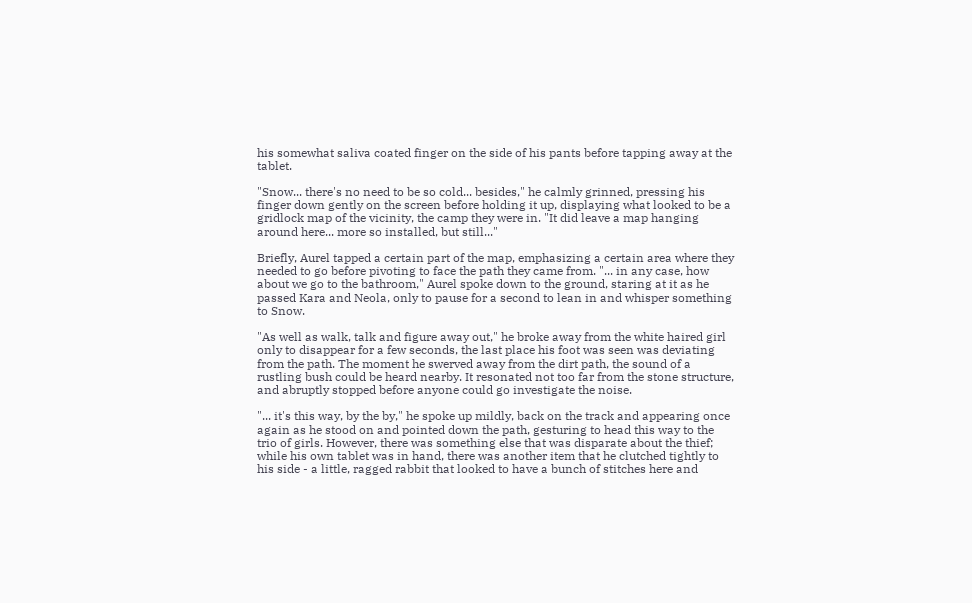his somewhat saliva coated finger on the side of his pants before tapping away at the tablet.

"Snow... there's no need to be so cold... besides," he calmly grinned, pressing his finger down gently on the screen before holding it up, displaying what looked to be a gridlock map of the vicinity, the camp they were in. "It did leave a map hanging around here... more so installed, but still..."

Briefly, Aurel tapped a certain part of the map, emphasizing a certain area where they needed to go before pivoting to face the path they came from. "... in any case, how about we go to the bathroom," Aurel spoke down to the ground, staring at it as he passed Kara and Neola, only to pause for a second to lean in and whisper something to Snow.

"As well as walk, talk and figure away out," he broke away from the white haired girl only to disappear for a few seconds, the last place his foot was seen was deviating from the path. The moment he swerved away from the dirt path, the sound of a rustling bush could be heard nearby. It resonated not too far from the stone structure, and abruptly stopped before anyone could go investigate the noise.

"... it's this way, by the by," he spoke up mildly, back on the track and appearing once again as he stood on and pointed down the path, gesturing to head this way to the trio of girls. However, there was something else that was disparate about the thief; while his own tablet was in hand, there was another item that he clutched tightly to his side - a little, ragged rabbit that looked to have a bunch of stitches here and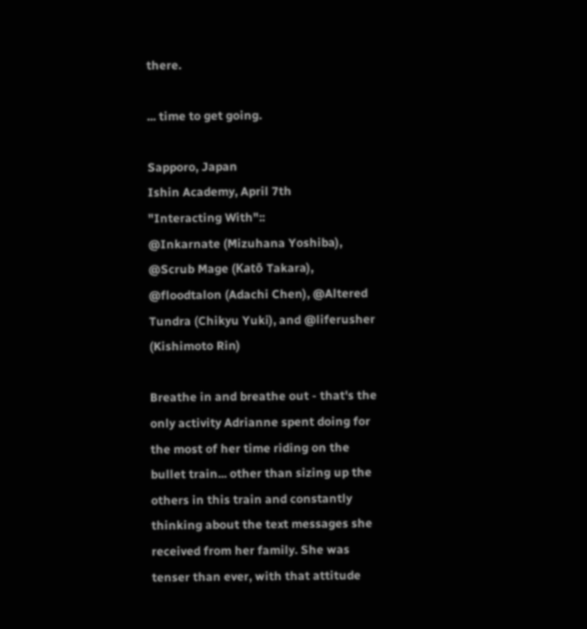there.

... time to get going.

Sapporo, Japan
Ishin Academy, April 7th
"Interacting With"::
@Inkarnate (Mizuhana Yoshiba), @Scrub Mage (Katō Takara), @floodtalon (Adachi Chen), @Altered Tundra (Chikyu Yuki), and @liferusher (Kishimoto Rin)

Breathe in and breathe out - that's the only activity Adrianne spent doing for the most of her time riding on the bullet train... other than sizing up the others in this train and constantly thinking about the text messages she received from her family. She was tenser than ever, with that attitude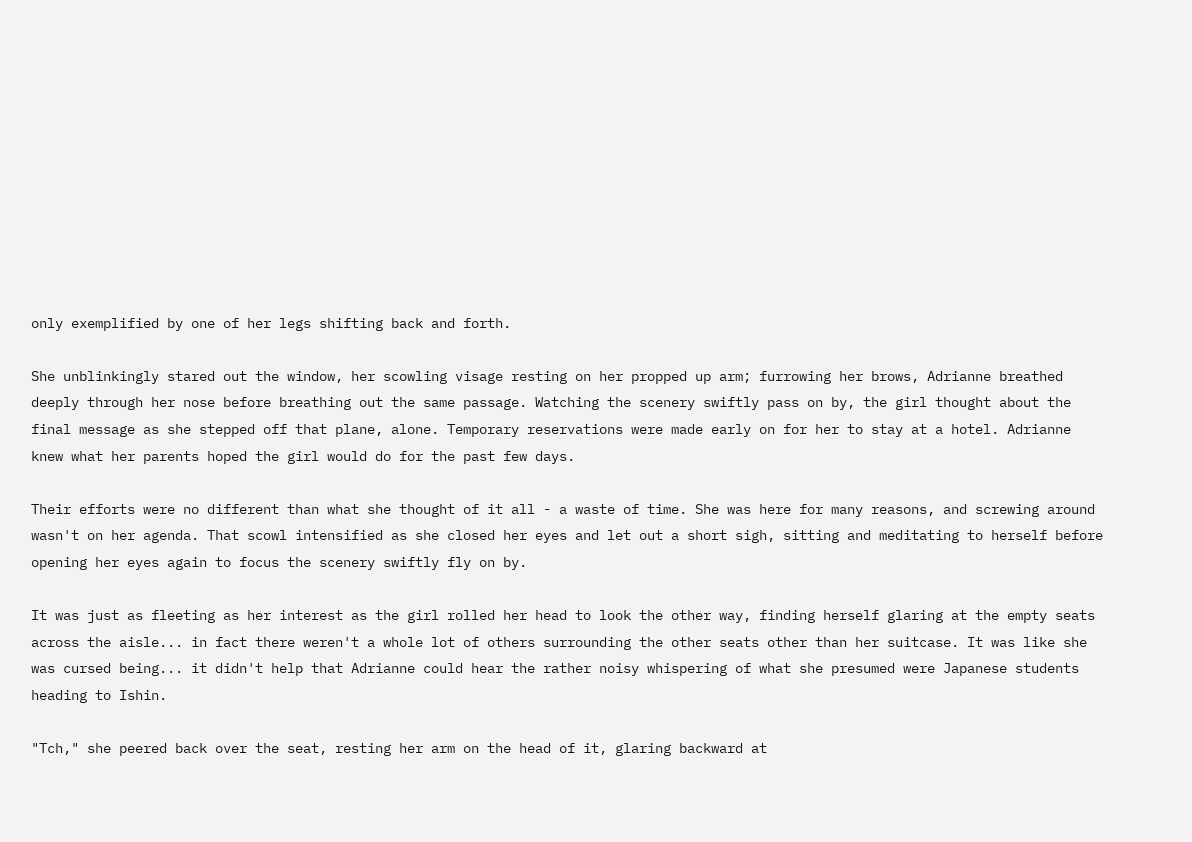only exemplified by one of her legs shifting back and forth.

She unblinkingly stared out the window, her scowling visage resting on her propped up arm; furrowing her brows, Adrianne breathed deeply through her nose before breathing out the same passage. Watching the scenery swiftly pass on by, the girl thought about the final message as she stepped off that plane, alone. Temporary reservations were made early on for her to stay at a hotel. Adrianne knew what her parents hoped the girl would do for the past few days.

Their efforts were no different than what she thought of it all - a waste of time. She was here for many reasons, and screwing around wasn't on her agenda. That scowl intensified as she closed her eyes and let out a short sigh, sitting and meditating to herself before opening her eyes again to focus the scenery swiftly fly on by.

It was just as fleeting as her interest as the girl rolled her head to look the other way, finding herself glaring at the empty seats across the aisle... in fact there weren't a whole lot of others surrounding the other seats other than her suitcase. It was like she was cursed being... it didn't help that Adrianne could hear the rather noisy whispering of what she presumed were Japanese students heading to Ishin.

"Tch," she peered back over the seat, resting her arm on the head of it, glaring backward at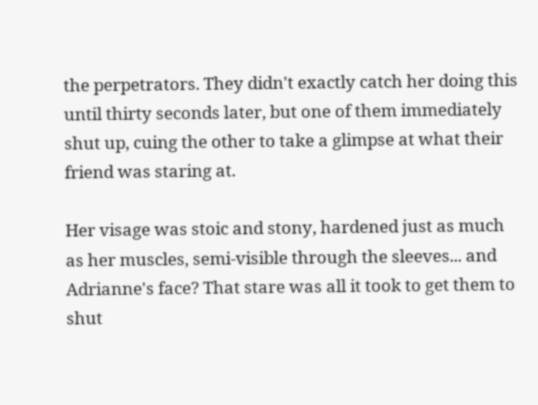the perpetrators. They didn't exactly catch her doing this until thirty seconds later, but one of them immediately shut up, cuing the other to take a glimpse at what their friend was staring at.

Her visage was stoic and stony, hardened just as much as her muscles, semi-visible through the sleeves... and Adrianne's face? That stare was all it took to get them to shut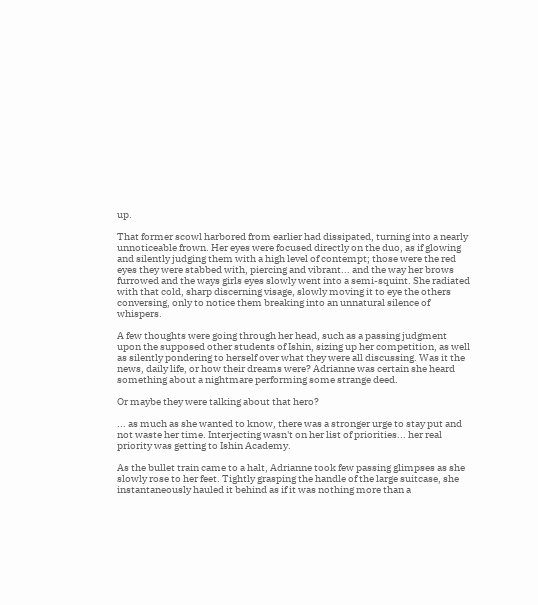up.

That former scowl harbored from earlier had dissipated, turning into a nearly unnoticeable frown. Her eyes were focused directly on the duo, as if glowing and silently judging them with a high level of contempt; those were the red eyes they were stabbed with, piercing and vibrant... and the way her brows furrowed and the ways girls eyes slowly went into a semi-squint. She radiated with that cold, sharp discerning visage, slowly moving it to eye the others conversing, only to notice them breaking into an unnatural silence of whispers.

A few thoughts were going through her head, such as a passing judgment upon the supposed other students of Ishin, sizing up her competition, as well as silently pondering to herself over what they were all discussing. Was it the news, daily life, or how their dreams were? Adrianne was certain she heard something about a nightmare performing some strange deed.

Or maybe they were talking about that hero?

... as much as she wanted to know, there was a stronger urge to stay put and not waste her time. Interjecting wasn't on her list of priorities... her real priority was getting to Ishin Academy.

As the bullet train came to a halt, Adrianne took few passing glimpses as she slowly rose to her feet. Tightly grasping the handle of the large suitcase, she instantaneously hauled it behind as if it was nothing more than a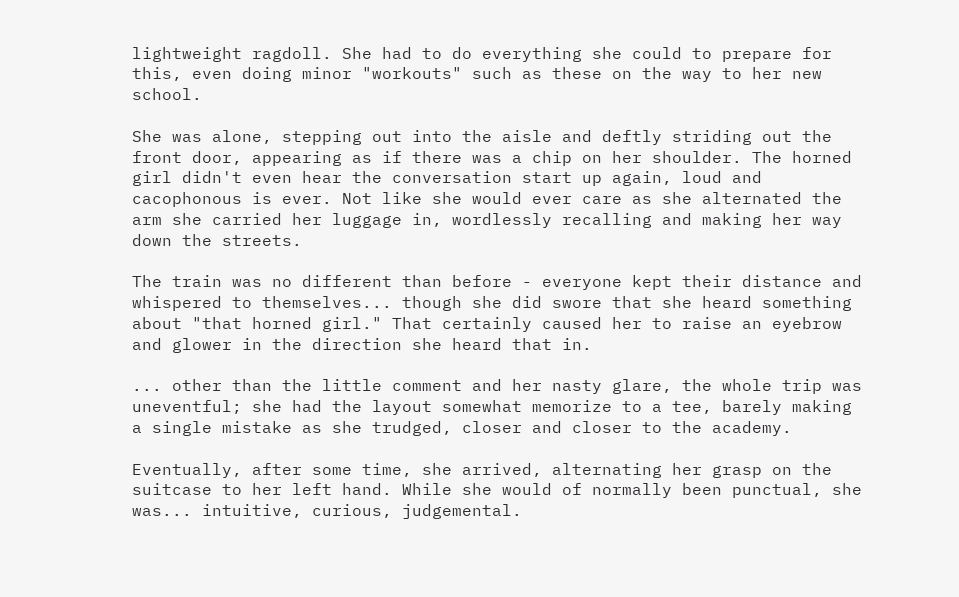lightweight ragdoll. She had to do everything she could to prepare for this, even doing minor "workouts" such as these on the way to her new school.

She was alone, stepping out into the aisle and deftly striding out the front door, appearing as if there was a chip on her shoulder. The horned girl didn't even hear the conversation start up again, loud and cacophonous is ever. Not like she would ever care as she alternated the arm she carried her luggage in, wordlessly recalling and making her way down the streets.

The train was no different than before - everyone kept their distance and whispered to themselves... though she did swore that she heard something about "that horned girl." That certainly caused her to raise an eyebrow and glower in the direction she heard that in.

... other than the little comment and her nasty glare, the whole trip was uneventful; she had the layout somewhat memorize to a tee, barely making a single mistake as she trudged, closer and closer to the academy.

Eventually, after some time, she arrived, alternating her grasp on the suitcase to her left hand. While she would of normally been punctual, she was... intuitive, curious, judgemental.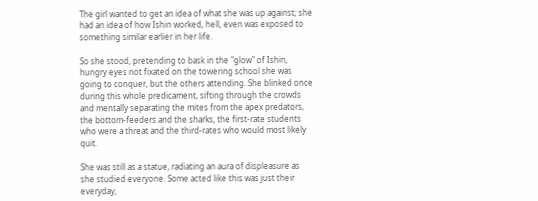The girl wanted to get an idea of what she was up against; she had an idea of how Ishin worked, hell, even was exposed to something similar earlier in her life.

So she stood, pretending to bask in the "glow" of Ishin, hungry eyes not fixated on the towering school she was going to conquer, but the others attending. She blinked once during this whole predicament, sifting through the crowds and mentally separating the mites from the apex predators, the bottom-feeders and the sharks, the first-rate students who were a threat and the third-rates who would most likely quit.

She was still as a statue, radiating an aura of displeasure as she studied everyone. Some acted like this was just their everyday,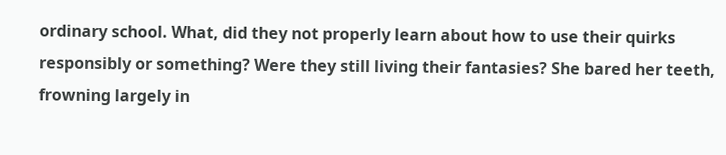ordinary school. What, did they not properly learn about how to use their quirks responsibly or something? Were they still living their fantasies? She bared her teeth, frowning largely in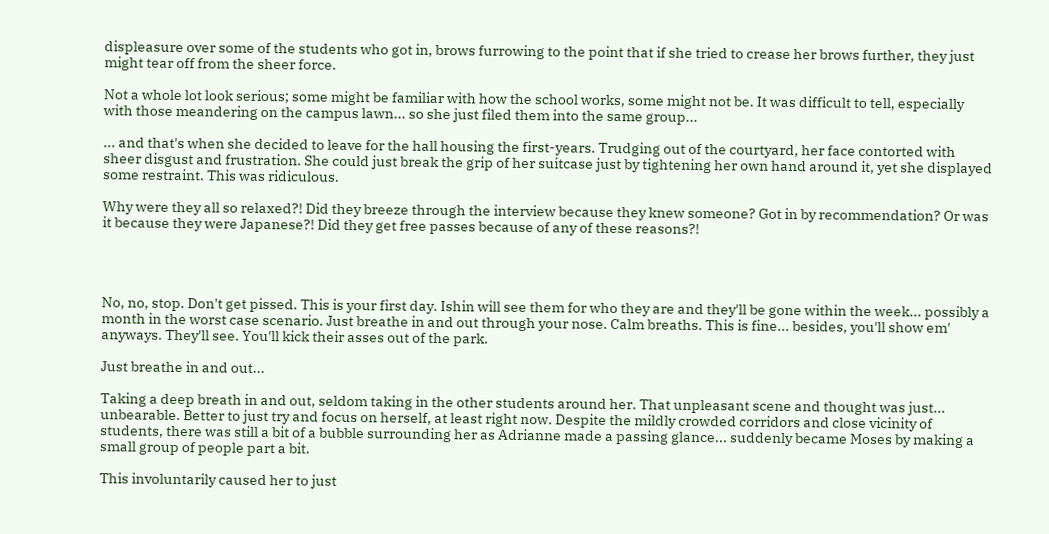displeasure over some of the students who got in, brows furrowing to the point that if she tried to crease her brows further, they just might tear off from the sheer force.

Not a whole lot look serious; some might be familiar with how the school works, some might not be. It was difficult to tell, especially with those meandering on the campus lawn... so she just filed them into the same group...

... and that's when she decided to leave for the hall housing the first-years. Trudging out of the courtyard, her face contorted with sheer disgust and frustration. She could just break the grip of her suitcase just by tightening her own hand around it, yet she displayed some restraint. This was ridiculous.

Why were they all so relaxed?! Did they breeze through the interview because they knew someone? Got in by recommendation? Or was it because they were Japanese?! Did they get free passes because of any of these reasons?!




No, no, stop. Don't get pissed. This is your first day. Ishin will see them for who they are and they'll be gone within the week... possibly a month in the worst case scenario. Just breathe in and out through your nose. Calm breaths. This is fine... besides, you'll show em' anyways. They'll see. You'll kick their asses out of the park.

Just breathe in and out...

Taking a deep breath in and out, seldom taking in the other students around her. That unpleasant scene and thought was just... unbearable. Better to just try and focus on herself, at least right now. Despite the mildly crowded corridors and close vicinity of students, there was still a bit of a bubble surrounding her as Adrianne made a passing glance... suddenly became Moses by making a small group of people part a bit.

This involuntarily caused her to just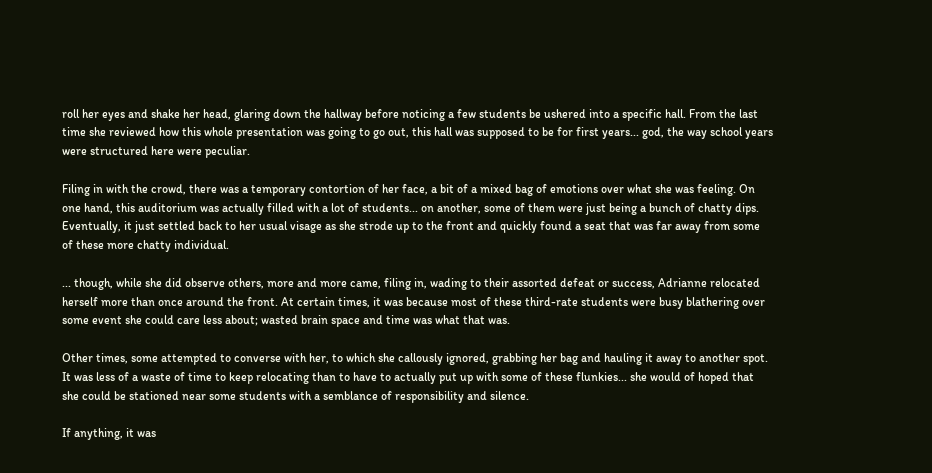roll her eyes and shake her head, glaring down the hallway before noticing a few students be ushered into a specific hall. From the last time she reviewed how this whole presentation was going to go out, this hall was supposed to be for first years... god, the way school years were structured here were peculiar.

Filing in with the crowd, there was a temporary contortion of her face, a bit of a mixed bag of emotions over what she was feeling. On one hand, this auditorium was actually filled with a lot of students... on another, some of them were just being a bunch of chatty dips. Eventually, it just settled back to her usual visage as she strode up to the front and quickly found a seat that was far away from some of these more chatty individual.

... though, while she did observe others, more and more came, filing in, wading to their assorted defeat or success, Adrianne relocated herself more than once around the front. At certain times, it was because most of these third-rate students were busy blathering over some event she could care less about; wasted brain space and time was what that was.

Other times, some attempted to converse with her, to which she callously ignored, grabbing her bag and hauling it away to another spot. It was less of a waste of time to keep relocating than to have to actually put up with some of these flunkies... she would of hoped that she could be stationed near some students with a semblance of responsibility and silence.

If anything, it was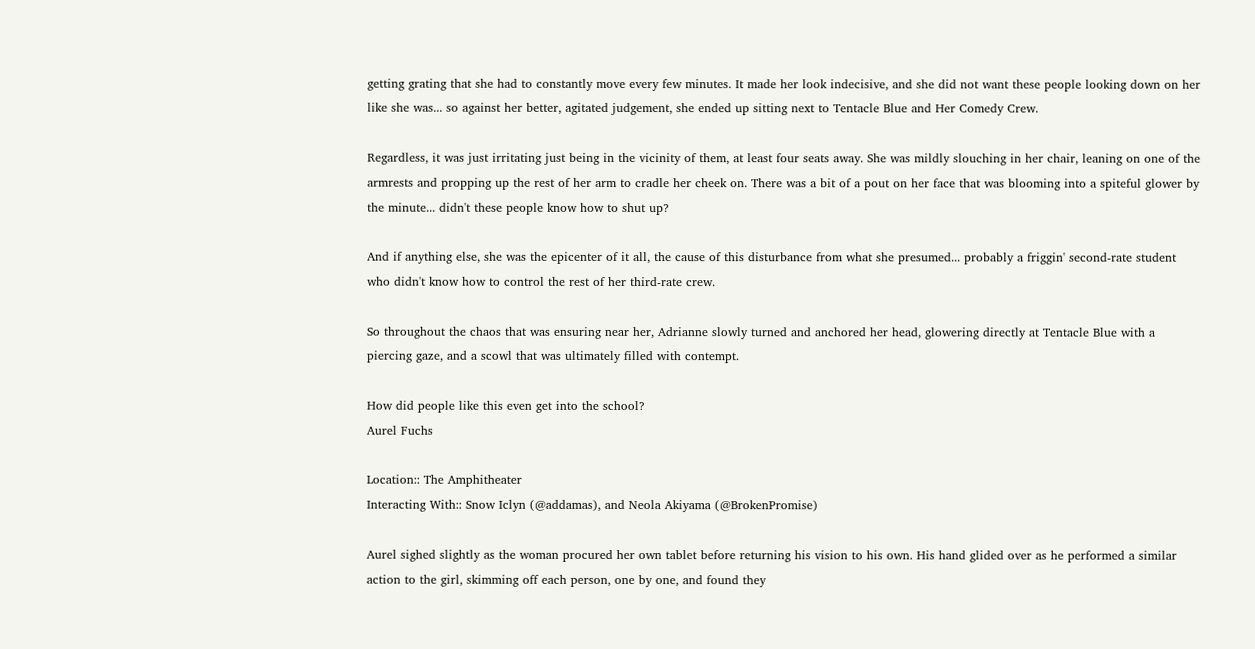getting grating that she had to constantly move every few minutes. It made her look indecisive, and she did not want these people looking down on her like she was... so against her better, agitated judgement, she ended up sitting next to Tentacle Blue and Her Comedy Crew.

Regardless, it was just irritating just being in the vicinity of them, at least four seats away. She was mildly slouching in her chair, leaning on one of the armrests and propping up the rest of her arm to cradle her cheek on. There was a bit of a pout on her face that was blooming into a spiteful glower by the minute... didn't these people know how to shut up?

And if anything else, she was the epicenter of it all, the cause of this disturbance from what she presumed... probably a friggin' second-rate student who didn't know how to control the rest of her third-rate crew.

So throughout the chaos that was ensuring near her, Adrianne slowly turned and anchored her head, glowering directly at Tentacle Blue with a piercing gaze, and a scowl that was ultimately filled with contempt.

How did people like this even get into the school?
Aurel Fuchs

Location:: The Amphitheater
Interacting With:: Snow Iclyn (@addamas), and Neola Akiyama (@BrokenPromise)

Aurel sighed slightly as the woman procured her own tablet before returning his vision to his own. His hand glided over as he performed a similar action to the girl, skimming off each person, one by one, and found they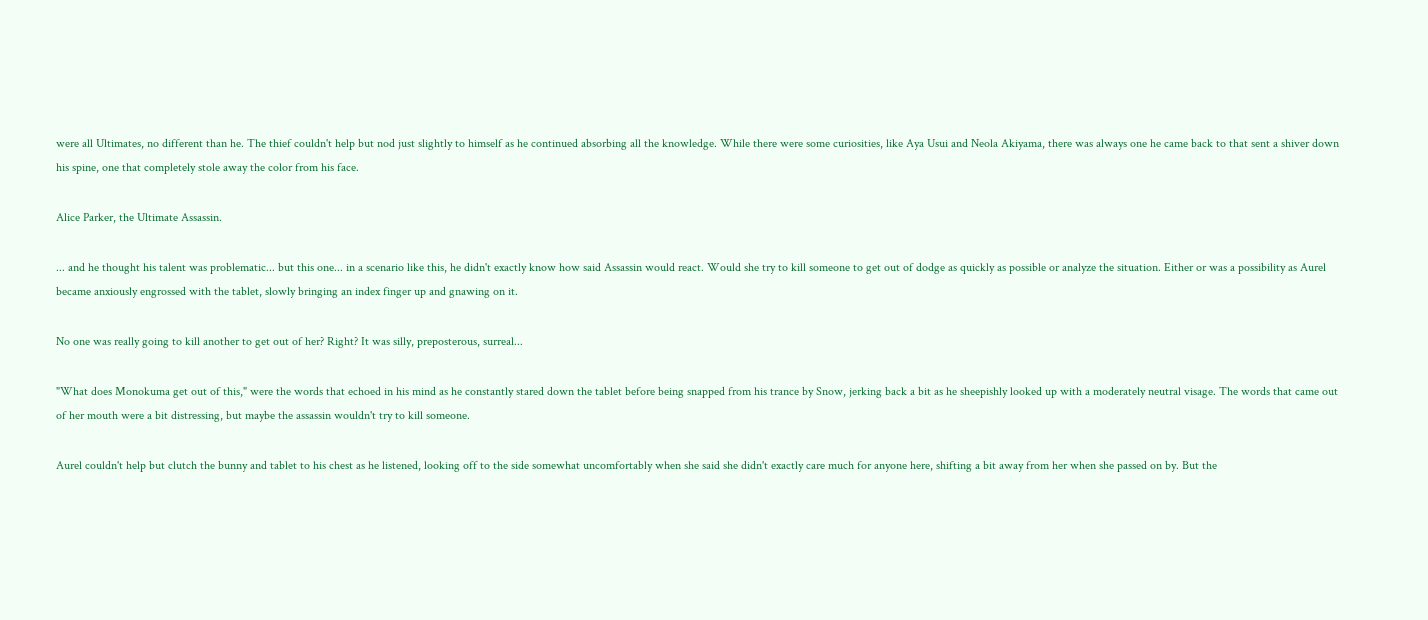were all Ultimates, no different than he. The thief couldn't help but nod just slightly to himself as he continued absorbing all the knowledge. While there were some curiosities, like Aya Usui and Neola Akiyama, there was always one he came back to that sent a shiver down his spine, one that completely stole away the color from his face.

Alice Parker, the Ultimate Assassin.

... and he thought his talent was problematic... but this one... in a scenario like this, he didn't exactly know how said Assassin would react. Would she try to kill someone to get out of dodge as quickly as possible or analyze the situation. Either or was a possibility as Aurel became anxiously engrossed with the tablet, slowly bringing an index finger up and gnawing on it.

No one was really going to kill another to get out of her? Right? It was silly, preposterous, surreal...

"What does Monokuma get out of this," were the words that echoed in his mind as he constantly stared down the tablet before being snapped from his trance by Snow, jerking back a bit as he sheepishly looked up with a moderately neutral visage. The words that came out of her mouth were a bit distressing, but maybe the assassin wouldn't try to kill someone.

Aurel couldn't help but clutch the bunny and tablet to his chest as he listened, looking off to the side somewhat uncomfortably when she said she didn't exactly care much for anyone here, shifting a bit away from her when she passed on by. But the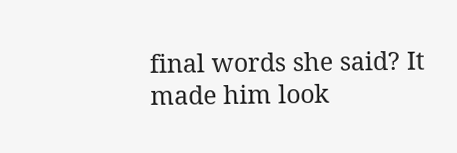final words she said? It made him look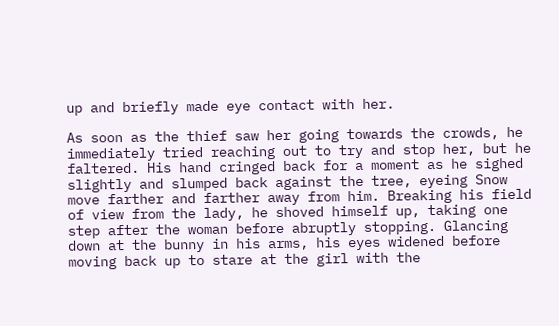up and briefly made eye contact with her.

As soon as the thief saw her going towards the crowds, he immediately tried reaching out to try and stop her, but he faltered. His hand cringed back for a moment as he sighed slightly and slumped back against the tree, eyeing Snow move farther and farther away from him. Breaking his field of view from the lady, he shoved himself up, taking one step after the woman before abruptly stopping. Glancing down at the bunny in his arms, his eyes widened before moving back up to stare at the girl with the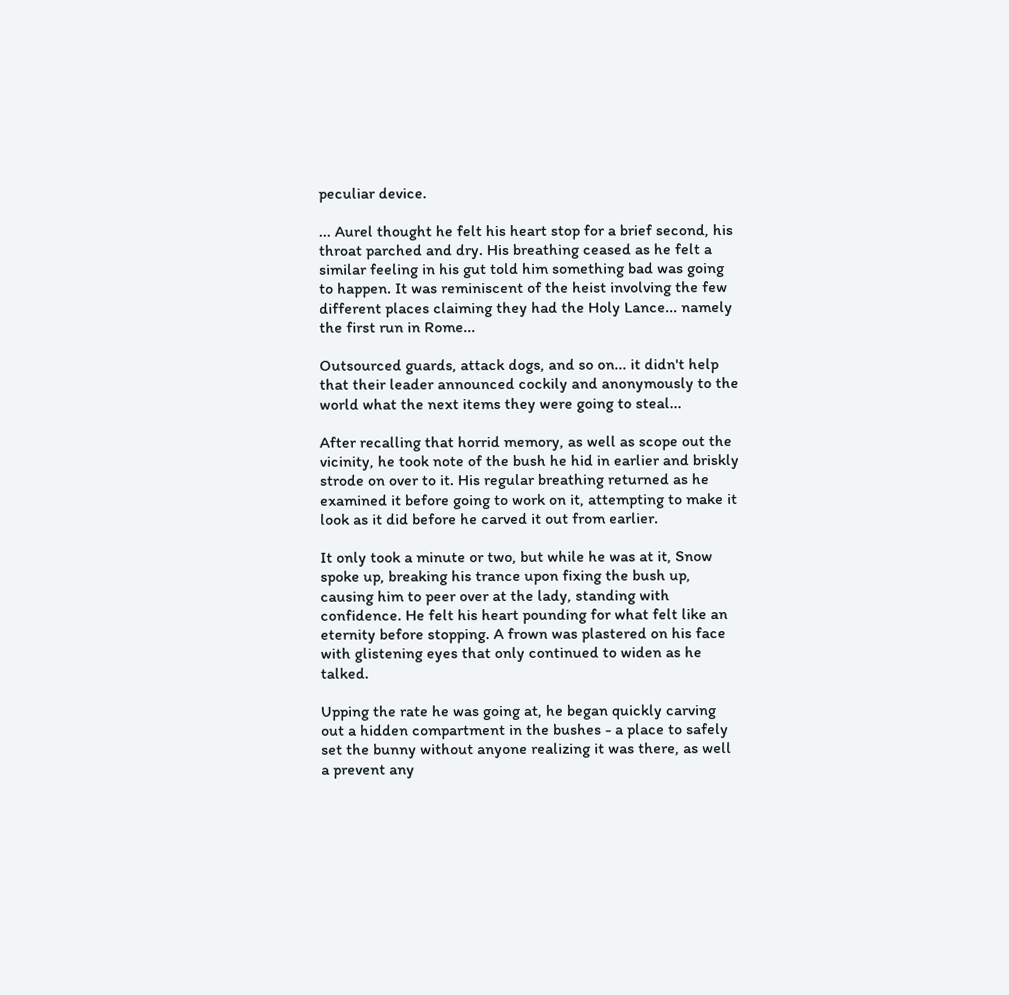peculiar device.

... Aurel thought he felt his heart stop for a brief second, his throat parched and dry. His breathing ceased as he felt a similar feeling in his gut told him something bad was going to happen. It was reminiscent of the heist involving the few different places claiming they had the Holy Lance... namely the first run in Rome...

Outsourced guards, attack dogs, and so on... it didn't help that their leader announced cockily and anonymously to the world what the next items they were going to steal...

After recalling that horrid memory, as well as scope out the vicinity, he took note of the bush he hid in earlier and briskly strode on over to it. His regular breathing returned as he examined it before going to work on it, attempting to make it look as it did before he carved it out from earlier.

It only took a minute or two, but while he was at it, Snow spoke up, breaking his trance upon fixing the bush up, causing him to peer over at the lady, standing with confidence. He felt his heart pounding for what felt like an eternity before stopping. A frown was plastered on his face with glistening eyes that only continued to widen as he talked.

Upping the rate he was going at, he began quickly carving out a hidden compartment in the bushes - a place to safely set the bunny without anyone realizing it was there, as well a prevent any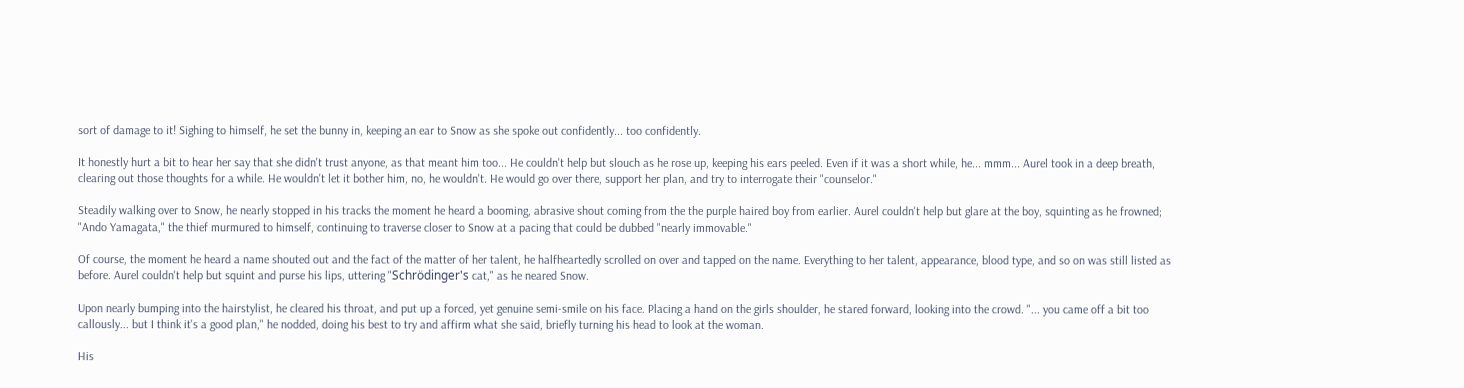sort of damage to it! Sighing to himself, he set the bunny in, keeping an ear to Snow as she spoke out confidently... too confidently.

It honestly hurt a bit to hear her say that she didn't trust anyone, as that meant him too... He couldn't help but slouch as he rose up, keeping his ears peeled. Even if it was a short while, he... mmm... Aurel took in a deep breath, clearing out those thoughts for a while. He wouldn't let it bother him, no, he wouldn't. He would go over there, support her plan, and try to interrogate their "counselor."

Steadily walking over to Snow, he nearly stopped in his tracks the moment he heard a booming, abrasive shout coming from the the purple haired boy from earlier. Aurel couldn't help but glare at the boy, squinting as he frowned; "Ando Yamagata," the thief murmured to himself, continuing to traverse closer to Snow at a pacing that could be dubbed "nearly immovable."

Of course, the moment he heard a name shouted out and the fact of the matter of her talent, he halfheartedly scrolled on over and tapped on the name. Everything to her talent, appearance, blood type, and so on was still listed as before. Aurel couldn't help but squint and purse his lips, uttering "Schrödinger's cat," as he neared Snow.

Upon nearly bumping into the hairstylist, he cleared his throat, and put up a forced, yet genuine semi-smile on his face. Placing a hand on the girls shoulder, he stared forward, looking into the crowd. "... you came off a bit too callously... but I think it's a good plan," he nodded, doing his best to try and affirm what she said, briefly turning his head to look at the woman.

His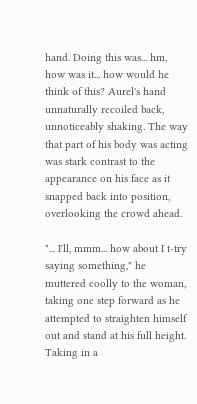hand. Doing this was... hm, how was it... how would he think of this? Aurel's hand unnaturally recoiled back, unnoticeably shaking. The way that part of his body was acting was stark contrast to the appearance on his face as it snapped back into position, overlooking the crowd ahead.

"... I'll, mmm... how about I t-try saying something," he muttered coolly to the woman, taking one step forward as he attempted to straighten himself out and stand at his full height. Taking in a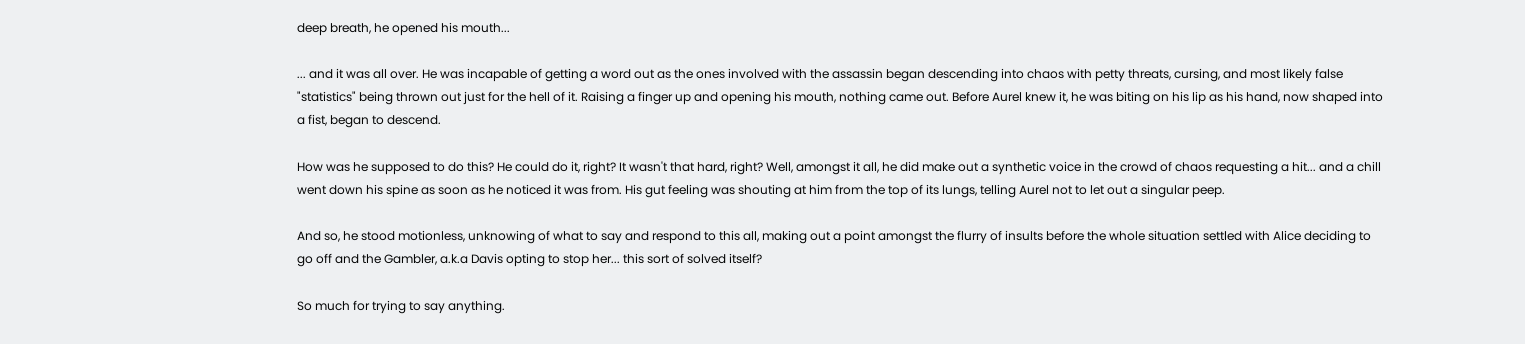deep breath, he opened his mouth...

... and it was all over. He was incapable of getting a word out as the ones involved with the assassin began descending into chaos with petty threats, cursing, and most likely false "statistics" being thrown out just for the hell of it. Raising a finger up and opening his mouth, nothing came out. Before Aurel knew it, he was biting on his lip as his hand, now shaped into a fist, began to descend.

How was he supposed to do this? He could do it, right? It wasn't that hard, right? Well, amongst it all, he did make out a synthetic voice in the crowd of chaos requesting a hit... and a chill went down his spine as soon as he noticed it was from. His gut feeling was shouting at him from the top of its lungs, telling Aurel not to let out a singular peep.

And so, he stood motionless, unknowing of what to say and respond to this all, making out a point amongst the flurry of insults before the whole situation settled with Alice deciding to go off and the Gambler, a.k.a Davis opting to stop her... this sort of solved itself?

So much for trying to say anything.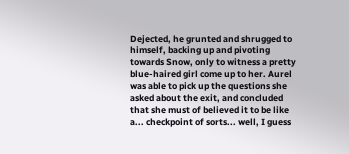Dejected, he grunted and shrugged to himself, backing up and pivoting towards Snow, only to witness a pretty blue-haired girl come up to her. Aurel was able to pick up the questions she asked about the exit, and concluded that she must of believed it to be like a... checkpoint of sorts... well, I guess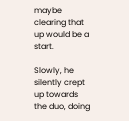maybe clearing that up would be a start.

Slowly, he silently crept up towards the duo, doing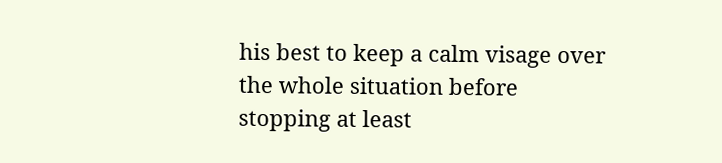his best to keep a calm visage over the whole situation before stopping at least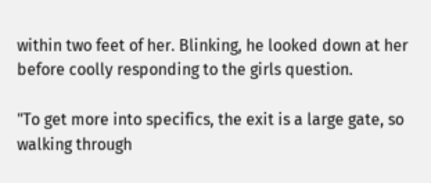within two feet of her. Blinking, he looked down at her before coolly responding to the girls question.

"To get more into specifics, the exit is a large gate, so walking through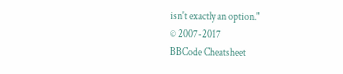isn't exactly an option."
© 2007-2017
BBCode Cheatsheet